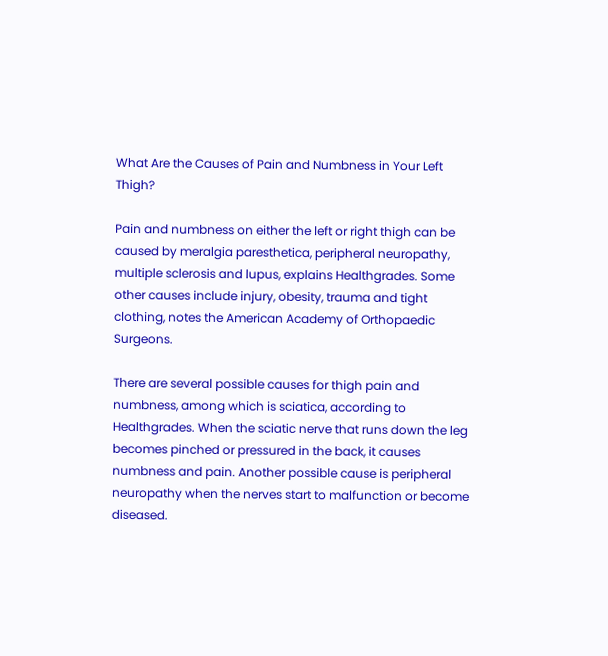What Are the Causes of Pain and Numbness in Your Left Thigh?

Pain and numbness on either the left or right thigh can be caused by meralgia paresthetica, peripheral neuropathy, multiple sclerosis and lupus, explains Healthgrades. Some other causes include injury, obesity, trauma and tight clothing, notes the American Academy of Orthopaedic Surgeons.

There are several possible causes for thigh pain and numbness, among which is sciatica, according to Healthgrades. When the sciatic nerve that runs down the leg becomes pinched or pressured in the back, it causes numbness and pain. Another possible cause is peripheral neuropathy when the nerves start to malfunction or become diseased.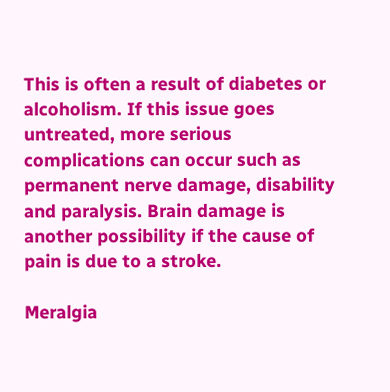This is often a result of diabetes or alcoholism. If this issue goes untreated, more serious complications can occur such as permanent nerve damage, disability and paralysis. Brain damage is another possibility if the cause of pain is due to a stroke.

Meralgia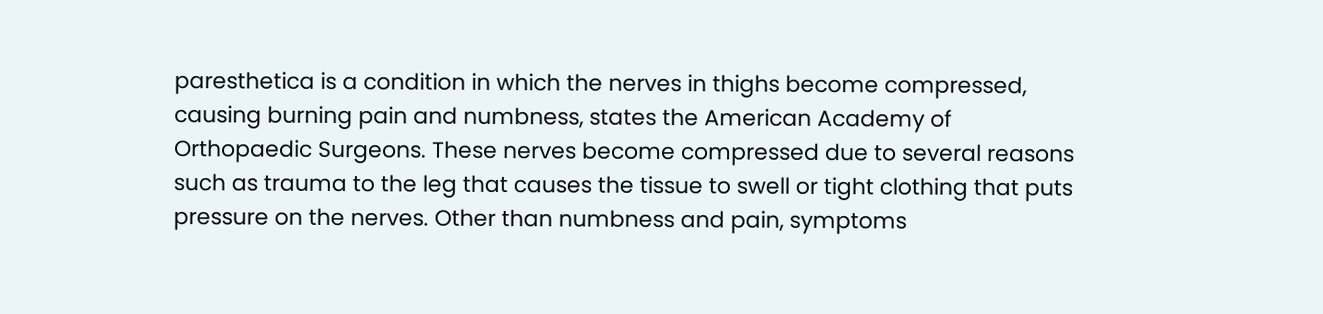paresthetica is a condition in which the nerves in thighs become compressed, causing burning pain and numbness, states the American Academy of Orthopaedic Surgeons. These nerves become compressed due to several reasons such as trauma to the leg that causes the tissue to swell or tight clothing that puts pressure on the nerves. Other than numbness and pain, symptoms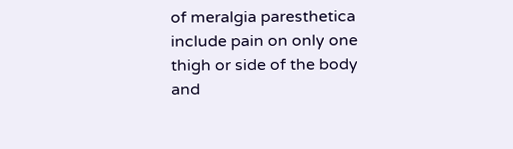of meralgia paresthetica include pain on only one thigh or side of the body and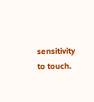sensitivity to touch.